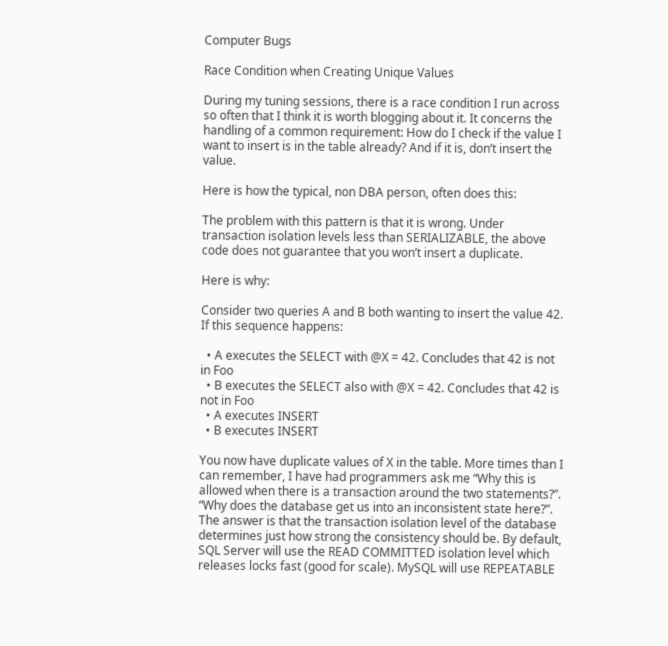Computer Bugs

Race Condition when Creating Unique Values

During my tuning sessions, there is a race condition I run across so often that I think it is worth blogging about it. It concerns the handling of a common requirement: How do I check if the value I want to insert is in the table already? And if it is, don’t insert the value.

Here is how the typical, non DBA person, often does this:

The problem with this pattern is that it is wrong. Under transaction isolation levels less than SERIALIZABLE, the above code does not guarantee that you won’t insert a duplicate.

Here is why:

Consider two queries A and B both wanting to insert the value 42. If this sequence happens:

  • A executes the SELECT with @X = 42. Concludes that 42 is not in Foo
  • B executes the SELECT also with @X = 42. Concludes that 42 is not in Foo
  • A executes INSERT
  • B executes INSERT

You now have duplicate values of X in the table. More times than I can remember, I have had programmers ask me “Why this is allowed when there is a transaction around the two statements?”. “Why does the database get us into an inconsistent state here?”. The answer is that the transaction isolation level of the database determines just how strong the consistency should be. By default, SQL Server will use the READ COMMITTED isolation level which releases locks fast (good for scale). MySQL will use REPEATABLE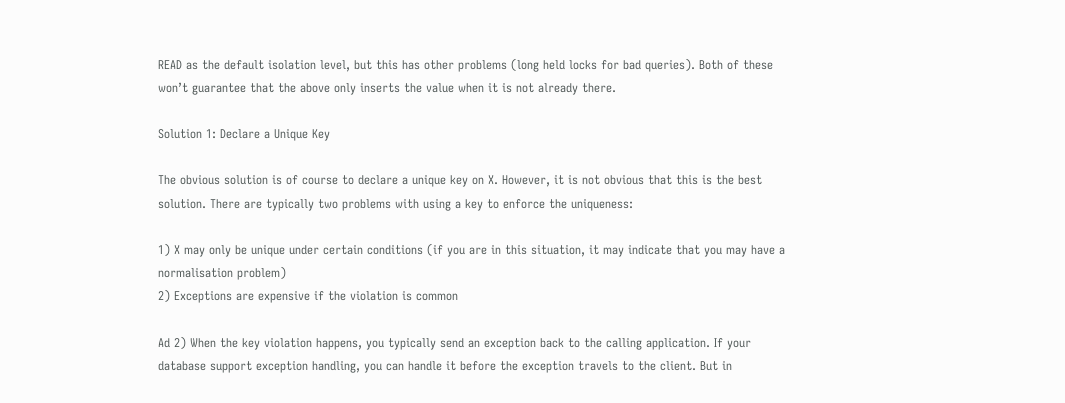READ as the default isolation level, but this has other problems (long held locks for bad queries). Both of these won’t guarantee that the above only inserts the value when it is not already there.

Solution 1: Declare a Unique Key

The obvious solution is of course to declare a unique key on X. However, it is not obvious that this is the best solution. There are typically two problems with using a key to enforce the uniqueness:

1) X may only be unique under certain conditions (if you are in this situation, it may indicate that you may have a normalisation problem)
2) Exceptions are expensive if the violation is common

Ad 2) When the key violation happens, you typically send an exception back to the calling application. If your database support exception handling, you can handle it before the exception travels to the client. But in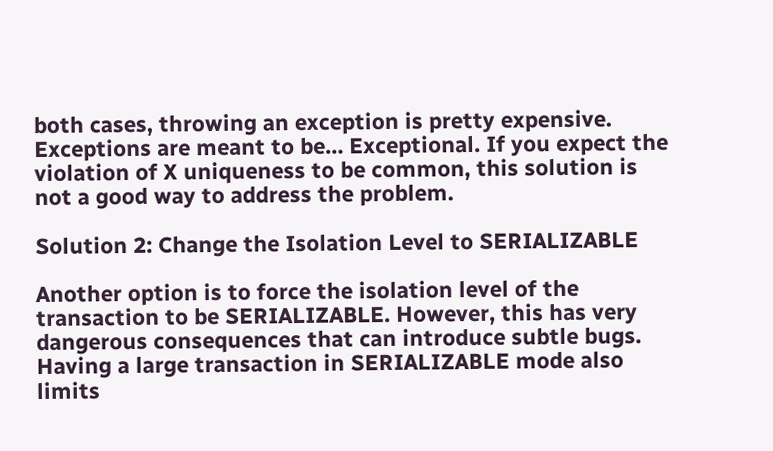both cases, throwing an exception is pretty expensive. Exceptions are meant to be… Exceptional. If you expect the violation of X uniqueness to be common, this solution is not a good way to address the problem.

Solution 2: Change the Isolation Level to SERIALIZABLE

Another option is to force the isolation level of the transaction to be SERIALIZABLE. However, this has very dangerous consequences that can introduce subtle bugs. Having a large transaction in SERIALIZABLE mode also limits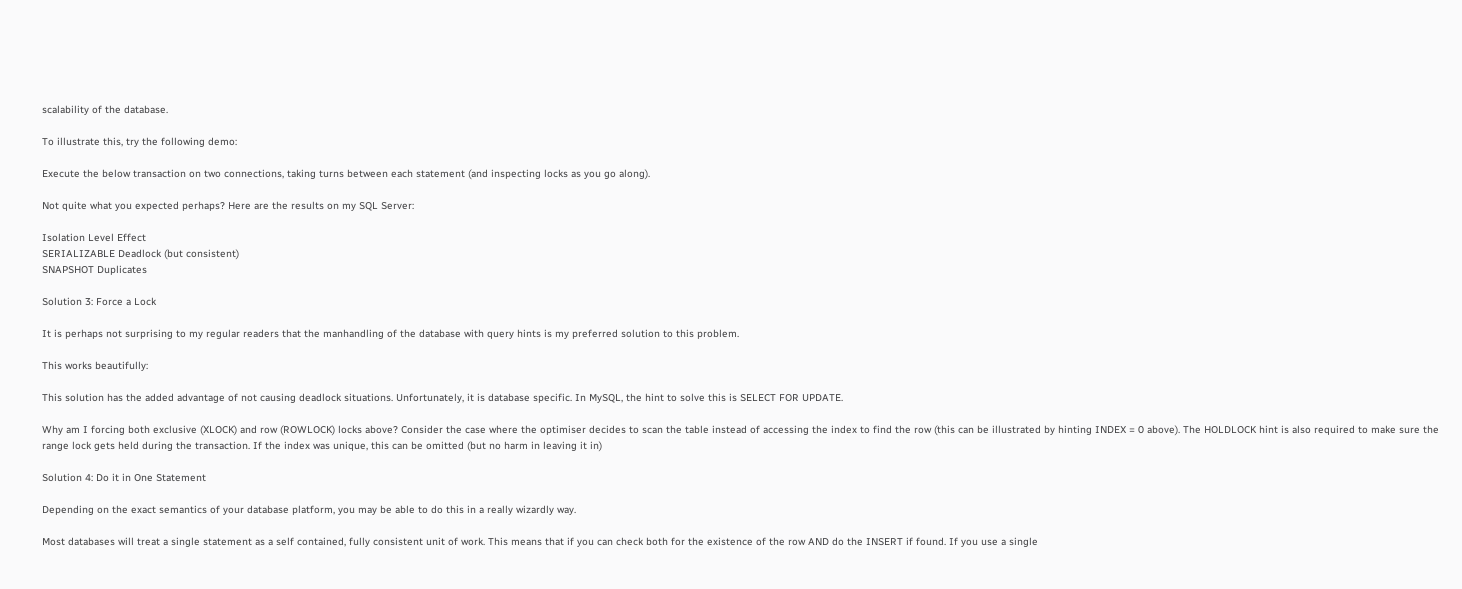scalability of the database.

To illustrate this, try the following demo:

Execute the below transaction on two connections, taking turns between each statement (and inspecting locks as you go along).

Not quite what you expected perhaps? Here are the results on my SQL Server:

Isolation Level Effect
SERIALIZABLE Deadlock (but consistent)
SNAPSHOT Duplicates

Solution 3: Force a Lock

It is perhaps not surprising to my regular readers that the manhandling of the database with query hints is my preferred solution to this problem.

This works beautifully:

This solution has the added advantage of not causing deadlock situations. Unfortunately, it is database specific. In MySQL, the hint to solve this is SELECT FOR UPDATE.

Why am I forcing both exclusive (XLOCK) and row (ROWLOCK) locks above? Consider the case where the optimiser decides to scan the table instead of accessing the index to find the row (this can be illustrated by hinting INDEX = 0 above). The HOLDLOCK hint is also required to make sure the range lock gets held during the transaction. If the index was unique, this can be omitted (but no harm in leaving it in)

Solution 4: Do it in One Statement

Depending on the exact semantics of your database platform, you may be able to do this in a really wizardly way.

Most databases will treat a single statement as a self contained, fully consistent unit of work. This means that if you can check both for the existence of the row AND do the INSERT if found. If you use a single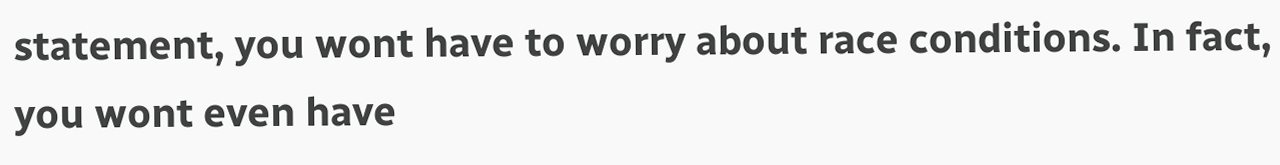statement, you wont have to worry about race conditions. In fact, you wont even have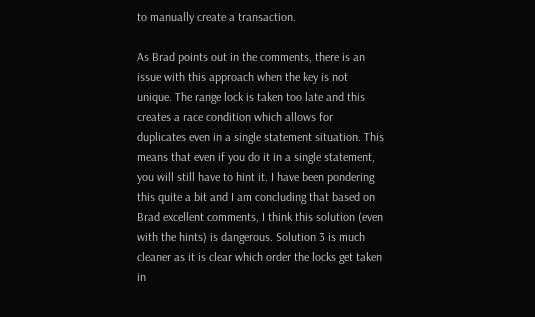to manually create a transaction.

As Brad points out in the comments, there is an issue with this approach when the key is not unique. The range lock is taken too late and this creates a race condition which allows for duplicates even in a single statement situation. This means that even if you do it in a single statement, you will still have to hint it. I have been pondering this quite a bit and I am concluding that based on Brad excellent comments, I think this solution (even with the hints) is dangerous. Solution 3 is much cleaner as it is clear which order the locks get taken in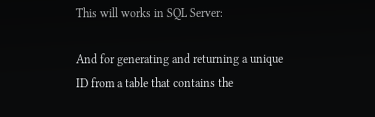This will works in SQL Server:

And for generating and returning a unique ID from a table that contains the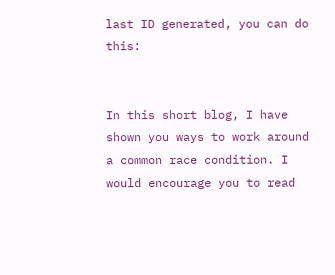last ID generated, you can do this:


In this short blog, I have shown you ways to work around a common race condition. I would encourage you to read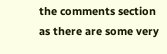the comments section as there are some very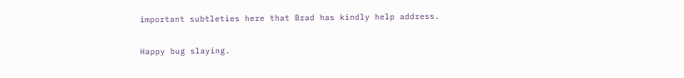important subtleties here that Brad has kindly help address.

Happy bug slaying.